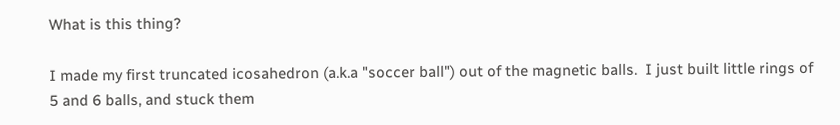What is this thing?

I made my first truncated icosahedron (a.k.a "soccer ball") out of the magnetic balls.  I just built little rings of 5 and 6 balls, and stuck them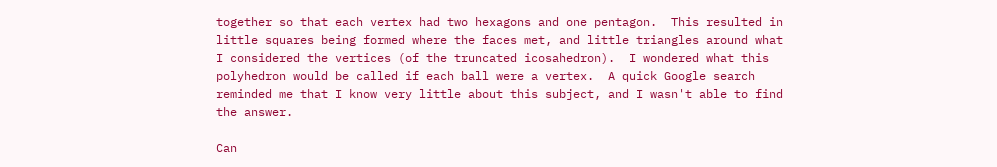together so that each vertex had two hexagons and one pentagon.  This resulted in little squares being formed where the faces met, and little triangles around what I considered the vertices (of the truncated icosahedron).  I wondered what this polyhedron would be called if each ball were a vertex.  A quick Google search reminded me that I know very little about this subject, and I wasn't able to find the answer.

Can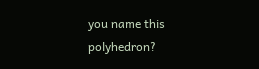you name this polyhedron?